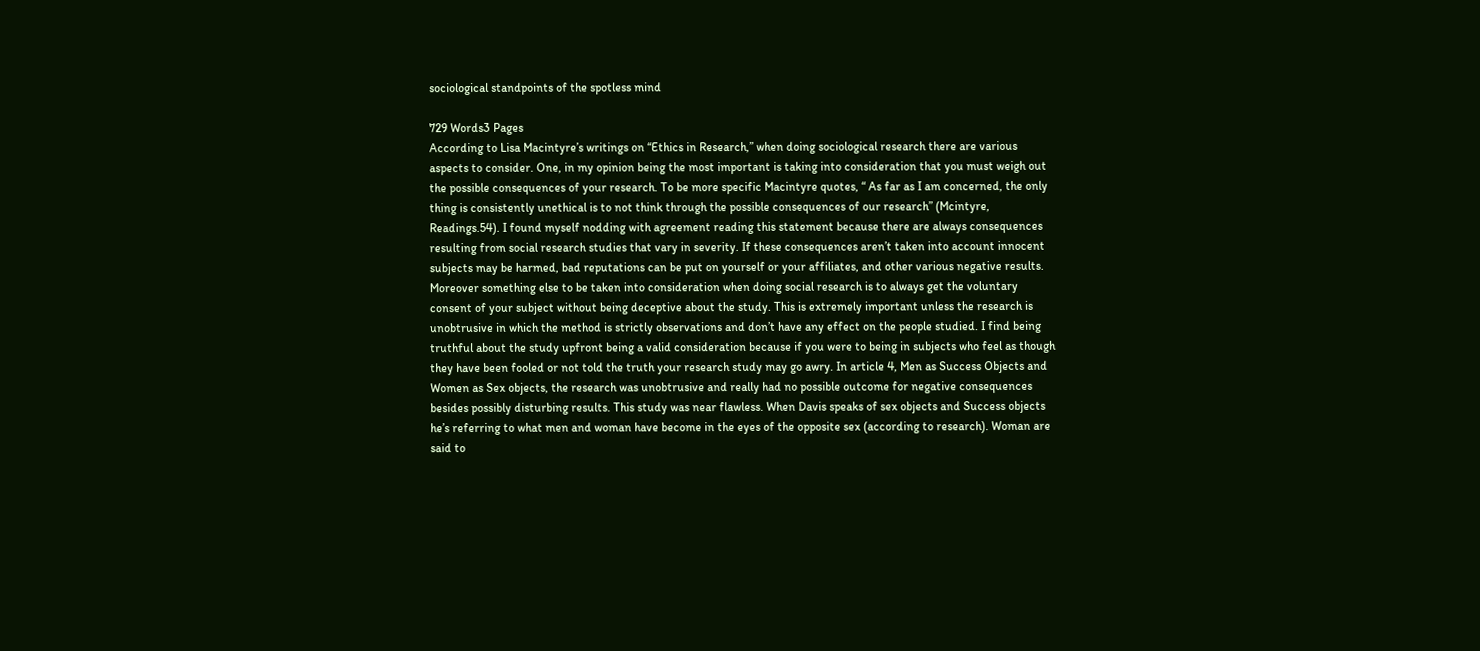sociological standpoints of the spotless mind

729 Words3 Pages
According to Lisa Macintyre’s writings on “Ethics in Research,” when doing sociological research there are various aspects to consider. One, in my opinion being the most important is taking into consideration that you must weigh out the possible consequences of your research. To be more specific Macintyre quotes, “ As far as I am concerned, the only thing is consistently unethical is to not think through the possible consequences of our research” (Mcintyre, Readings.54). I found myself nodding with agreement reading this statement because there are always consequences resulting from social research studies that vary in severity. If these consequences aren’t taken into account innocent subjects may be harmed, bad reputations can be put on yourself or your affiliates, and other various negative results. Moreover something else to be taken into consideration when doing social research is to always get the voluntary consent of your subject without being deceptive about the study. This is extremely important unless the research is unobtrusive in which the method is strictly observations and don’t have any effect on the people studied. I find being truthful about the study upfront being a valid consideration because if you were to being in subjects who feel as though they have been fooled or not told the truth your research study may go awry. In article 4, Men as Success Objects and Women as Sex objects, the research was unobtrusive and really had no possible outcome for negative consequences besides possibly disturbing results. This study was near flawless. When Davis speaks of sex objects and Success objects he’s referring to what men and woman have become in the eyes of the opposite sex (according to research). Woman are said to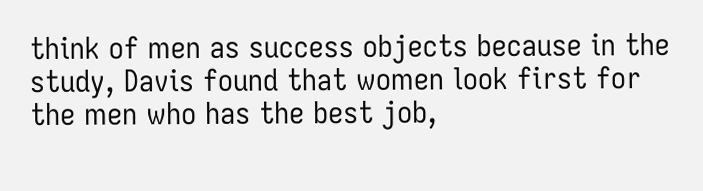think of men as success objects because in the study, Davis found that women look first for the men who has the best job,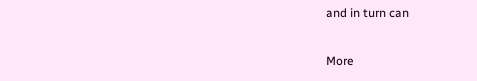and in turn can

More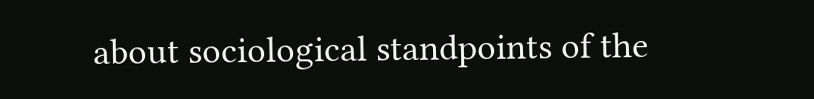about sociological standpoints of the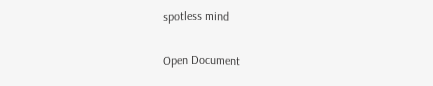spotless mind

Open Document